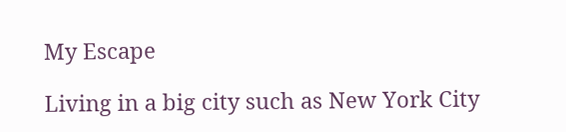My Escape

Living in a big city such as New York City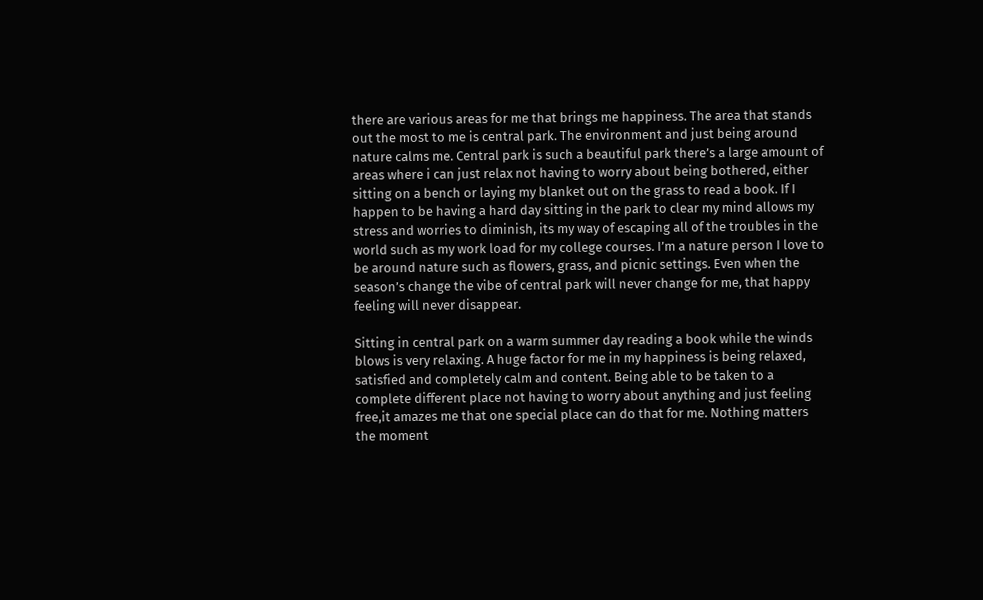there are various areas for me that brings me happiness. The area that stands out the most to me is central park. The environment and just being around nature calms me. Central park is such a beautiful park there’s a large amount of areas where i can just relax not having to worry about being bothered, either sitting on a bench or laying my blanket out on the grass to read a book. If I happen to be having a hard day sitting in the park to clear my mind allows my stress and worries to diminish, its my way of escaping all of the troubles in the world such as my work load for my college courses. I’m a nature person I love to be around nature such as flowers, grass, and picnic settings. Even when the season’s change the vibe of central park will never change for me, that happy feeling will never disappear.

Sitting in central park on a warm summer day reading a book while the winds blows is very relaxing. A huge factor for me in my happiness is being relaxed, satisfied and completely calm and content. Being able to be taken to a complete different place not having to worry about anything and just feeling free,it amazes me that one special place can do that for me. Nothing matters the moment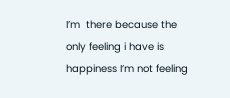I’m  there because the only feeling i have is happiness I’m not feeling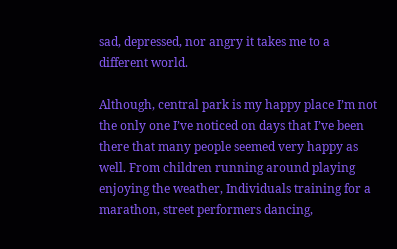sad, depressed, nor angry it takes me to a different world.

Although, central park is my happy place I’m not the only one I’ve noticed on days that I’ve been there that many people seemed very happy as well. From children running around playing enjoying the weather, Individuals training for a marathon, street performers dancing,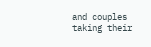and couples taking their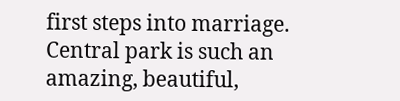first steps into marriage. Central park is such an amazing, beautiful,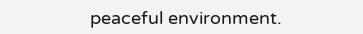peaceful environment.